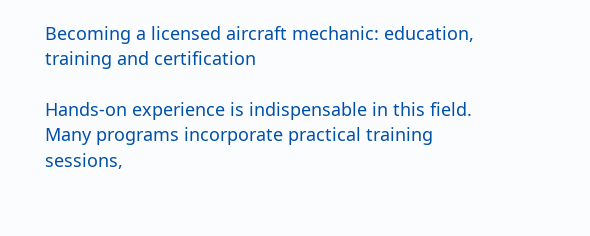Becoming a licensed aircraft mechanic: education, training and certification

Hands-on experience is indispensable in this field. Many programs incorporate practical training sessions,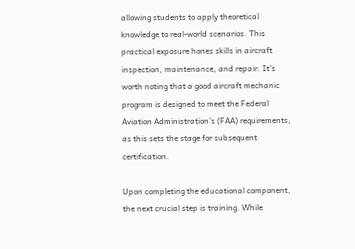allowing students to apply theoretical knowledge to real-world scenarios. This practical exposure hones skills in aircraft inspection, maintenance, and repair. It’s worth noting that a good aircraft mechanic program is designed to meet the Federal Aviation Administration’s (FAA) requirements, as this sets the stage for subsequent certification.

Upon completing the educational component, the next crucial step is training. While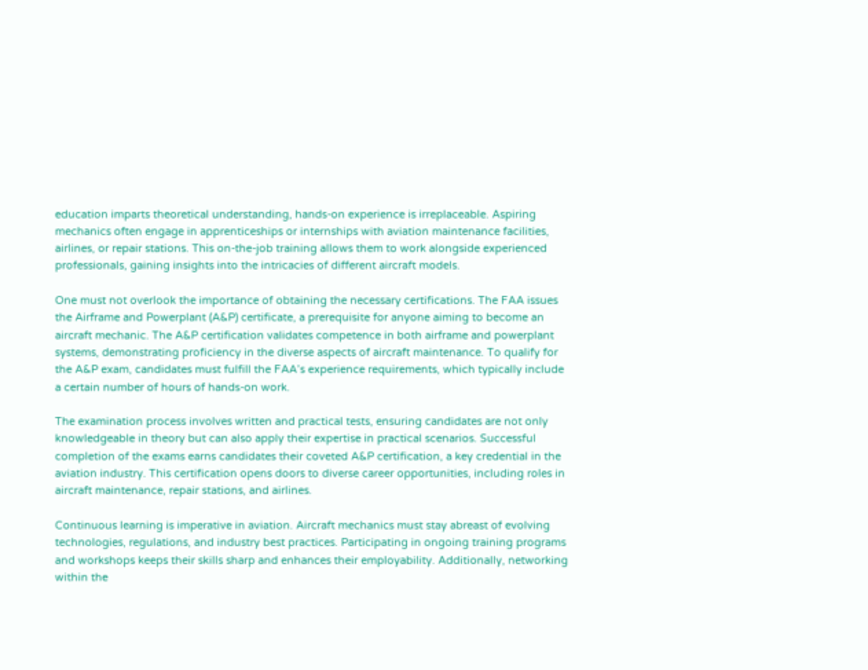education imparts theoretical understanding, hands-on experience is irreplaceable. Aspiring mechanics often engage in apprenticeships or internships with aviation maintenance facilities, airlines, or repair stations. This on-the-job training allows them to work alongside experienced professionals, gaining insights into the intricacies of different aircraft models.

One must not overlook the importance of obtaining the necessary certifications. The FAA issues the Airframe and Powerplant (A&P) certificate, a prerequisite for anyone aiming to become an aircraft mechanic. The A&P certification validates competence in both airframe and powerplant systems, demonstrating proficiency in the diverse aspects of aircraft maintenance. To qualify for the A&P exam, candidates must fulfill the FAA’s experience requirements, which typically include a certain number of hours of hands-on work.

The examination process involves written and practical tests, ensuring candidates are not only knowledgeable in theory but can also apply their expertise in practical scenarios. Successful completion of the exams earns candidates their coveted A&P certification, a key credential in the aviation industry. This certification opens doors to diverse career opportunities, including roles in aircraft maintenance, repair stations, and airlines.

Continuous learning is imperative in aviation. Aircraft mechanics must stay abreast of evolving technologies, regulations, and industry best practices. Participating in ongoing training programs and workshops keeps their skills sharp and enhances their employability. Additionally, networking within the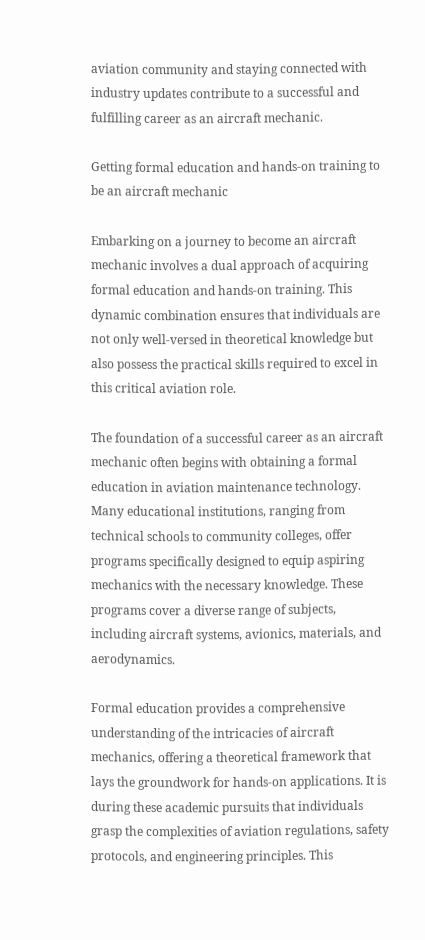aviation community and staying connected with industry updates contribute to a successful and fulfilling career as an aircraft mechanic.

Getting formal education and hands-on training to be an aircraft mechanic

Embarking on a journey to become an aircraft mechanic involves a dual approach of acquiring formal education and hands-on training. This dynamic combination ensures that individuals are not only well-versed in theoretical knowledge but also possess the practical skills required to excel in this critical aviation role.

The foundation of a successful career as an aircraft mechanic often begins with obtaining a formal education in aviation maintenance technology. Many educational institutions, ranging from technical schools to community colleges, offer programs specifically designed to equip aspiring mechanics with the necessary knowledge. These programs cover a diverse range of subjects, including aircraft systems, avionics, materials, and aerodynamics.

Formal education provides a comprehensive understanding of the intricacies of aircraft mechanics, offering a theoretical framework that lays the groundwork for hands-on applications. It is during these academic pursuits that individuals grasp the complexities of aviation regulations, safety protocols, and engineering principles. This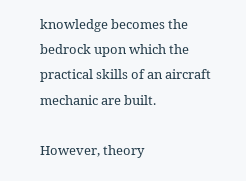knowledge becomes the bedrock upon which the practical skills of an aircraft mechanic are built.

However, theory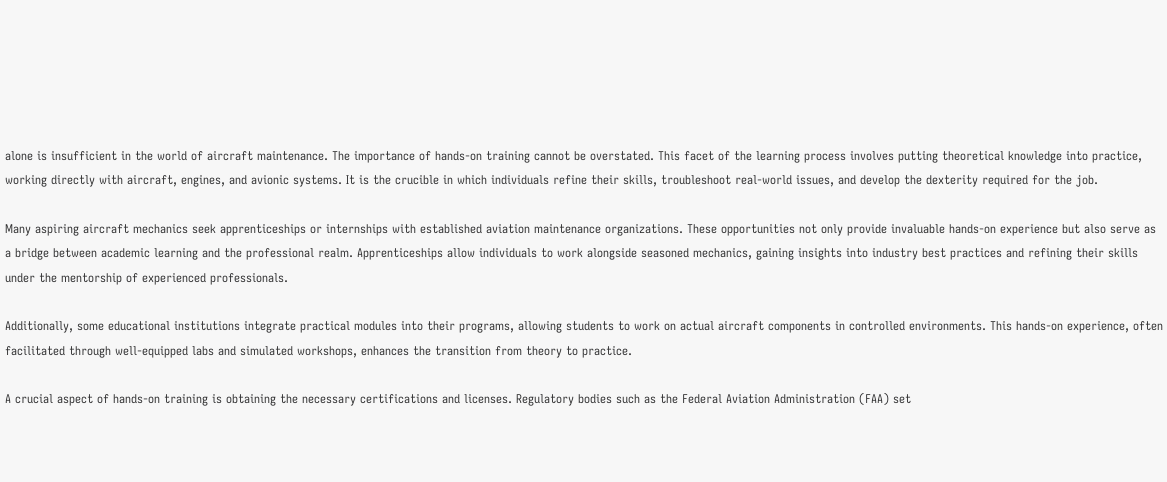alone is insufficient in the world of aircraft maintenance. The importance of hands-on training cannot be overstated. This facet of the learning process involves putting theoretical knowledge into practice, working directly with aircraft, engines, and avionic systems. It is the crucible in which individuals refine their skills, troubleshoot real-world issues, and develop the dexterity required for the job.

Many aspiring aircraft mechanics seek apprenticeships or internships with established aviation maintenance organizations. These opportunities not only provide invaluable hands-on experience but also serve as a bridge between academic learning and the professional realm. Apprenticeships allow individuals to work alongside seasoned mechanics, gaining insights into industry best practices and refining their skills under the mentorship of experienced professionals.

Additionally, some educational institutions integrate practical modules into their programs, allowing students to work on actual aircraft components in controlled environments. This hands-on experience, often facilitated through well-equipped labs and simulated workshops, enhances the transition from theory to practice.

A crucial aspect of hands-on training is obtaining the necessary certifications and licenses. Regulatory bodies such as the Federal Aviation Administration (FAA) set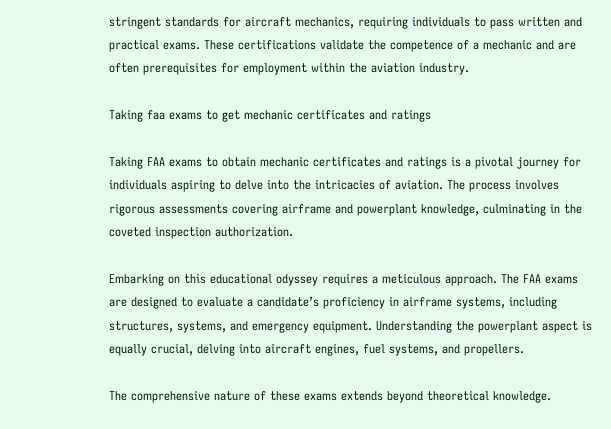stringent standards for aircraft mechanics, requiring individuals to pass written and practical exams. These certifications validate the competence of a mechanic and are often prerequisites for employment within the aviation industry.

Taking faa exams to get mechanic certificates and ratings

Taking FAA exams to obtain mechanic certificates and ratings is a pivotal journey for individuals aspiring to delve into the intricacies of aviation. The process involves rigorous assessments covering airframe and powerplant knowledge, culminating in the coveted inspection authorization.

Embarking on this educational odyssey requires a meticulous approach. The FAA exams are designed to evaluate a candidate’s proficiency in airframe systems, including structures, systems, and emergency equipment. Understanding the powerplant aspect is equally crucial, delving into aircraft engines, fuel systems, and propellers.

The comprehensive nature of these exams extends beyond theoretical knowledge.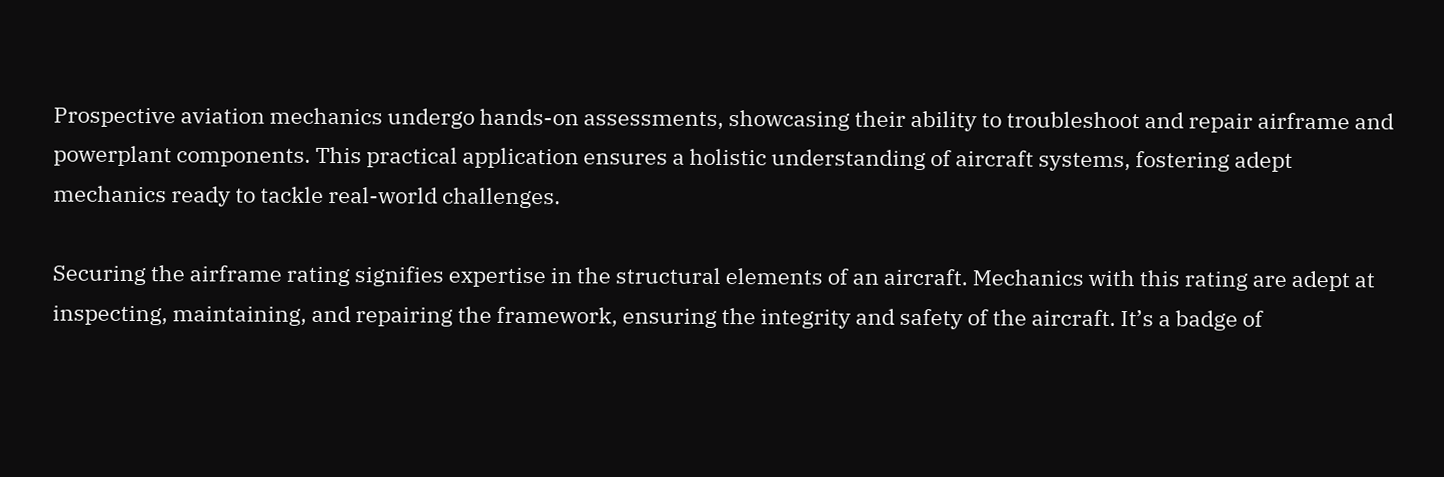Prospective aviation mechanics undergo hands-on assessments, showcasing their ability to troubleshoot and repair airframe and powerplant components. This practical application ensures a holistic understanding of aircraft systems, fostering adept mechanics ready to tackle real-world challenges.

Securing the airframe rating signifies expertise in the structural elements of an aircraft. Mechanics with this rating are adept at inspecting, maintaining, and repairing the framework, ensuring the integrity and safety of the aircraft. It’s a badge of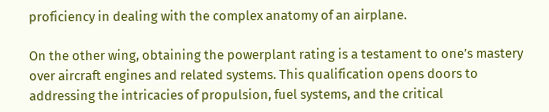proficiency in dealing with the complex anatomy of an airplane.

On the other wing, obtaining the powerplant rating is a testament to one’s mastery over aircraft engines and related systems. This qualification opens doors to addressing the intricacies of propulsion, fuel systems, and the critical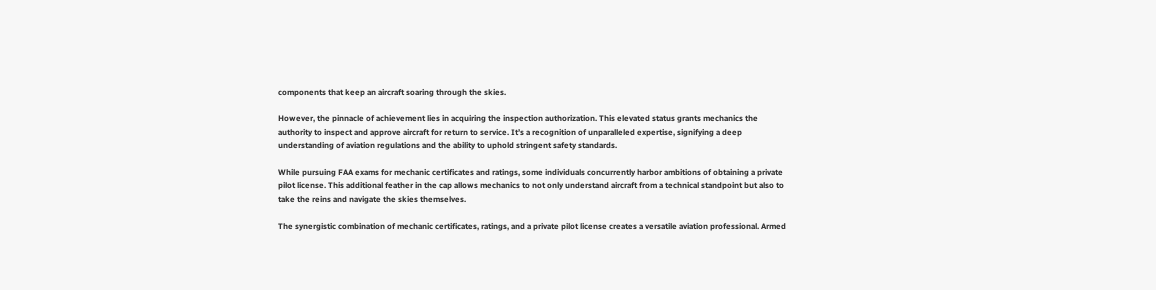components that keep an aircraft soaring through the skies.

However, the pinnacle of achievement lies in acquiring the inspection authorization. This elevated status grants mechanics the authority to inspect and approve aircraft for return to service. It’s a recognition of unparalleled expertise, signifying a deep understanding of aviation regulations and the ability to uphold stringent safety standards.

While pursuing FAA exams for mechanic certificates and ratings, some individuals concurrently harbor ambitions of obtaining a private pilot license. This additional feather in the cap allows mechanics to not only understand aircraft from a technical standpoint but also to take the reins and navigate the skies themselves.

The synergistic combination of mechanic certificates, ratings, and a private pilot license creates a versatile aviation professional. Armed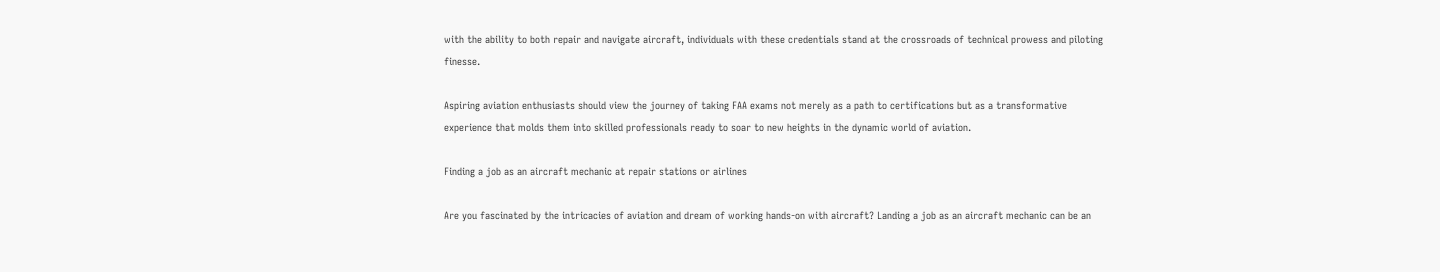with the ability to both repair and navigate aircraft, individuals with these credentials stand at the crossroads of technical prowess and piloting finesse.

Aspiring aviation enthusiasts should view the journey of taking FAA exams not merely as a path to certifications but as a transformative experience that molds them into skilled professionals ready to soar to new heights in the dynamic world of aviation.

Finding a job as an aircraft mechanic at repair stations or airlines

Are you fascinated by the intricacies of aviation and dream of working hands-on with aircraft? Landing a job as an aircraft mechanic can be an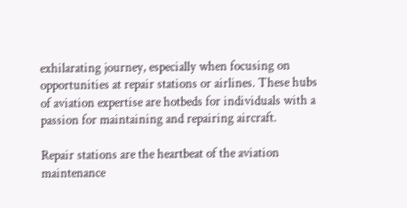exhilarating journey, especially when focusing on opportunities at repair stations or airlines. These hubs of aviation expertise are hotbeds for individuals with a passion for maintaining and repairing aircraft.

Repair stations are the heartbeat of the aviation maintenance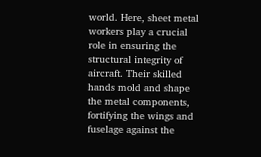world. Here, sheet metal workers play a crucial role in ensuring the structural integrity of aircraft. Their skilled hands mold and shape the metal components, fortifying the wings and fuselage against the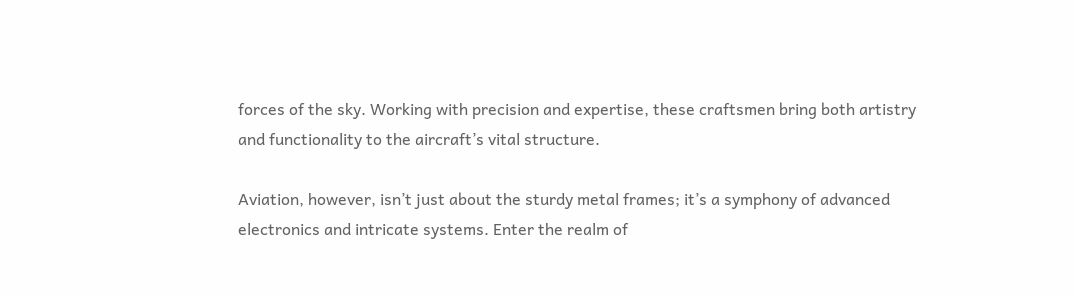forces of the sky. Working with precision and expertise, these craftsmen bring both artistry and functionality to the aircraft’s vital structure.

Aviation, however, isn’t just about the sturdy metal frames; it’s a symphony of advanced electronics and intricate systems. Enter the realm of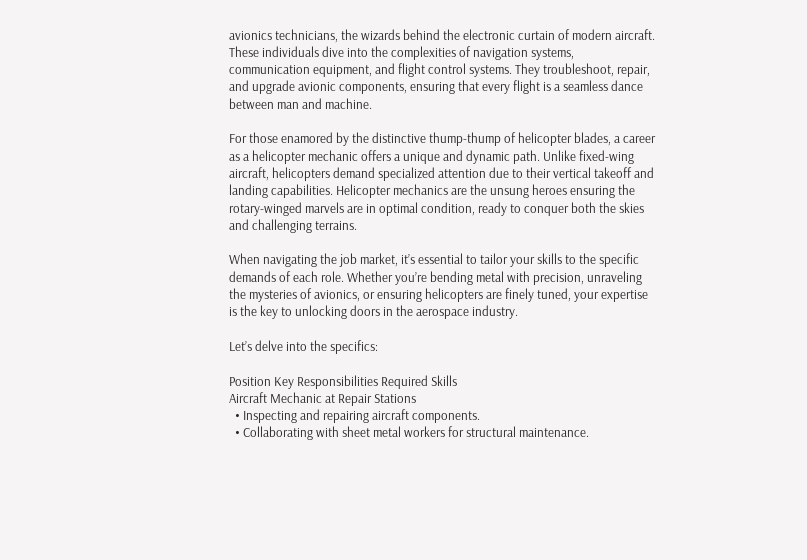avionics technicians, the wizards behind the electronic curtain of modern aircraft. These individuals dive into the complexities of navigation systems, communication equipment, and flight control systems. They troubleshoot, repair, and upgrade avionic components, ensuring that every flight is a seamless dance between man and machine.

For those enamored by the distinctive thump-thump of helicopter blades, a career as a helicopter mechanic offers a unique and dynamic path. Unlike fixed-wing aircraft, helicopters demand specialized attention due to their vertical takeoff and landing capabilities. Helicopter mechanics are the unsung heroes ensuring the rotary-winged marvels are in optimal condition, ready to conquer both the skies and challenging terrains.

When navigating the job market, it’s essential to tailor your skills to the specific demands of each role. Whether you’re bending metal with precision, unraveling the mysteries of avionics, or ensuring helicopters are finely tuned, your expertise is the key to unlocking doors in the aerospace industry.

Let’s delve into the specifics:

Position Key Responsibilities Required Skills
Aircraft Mechanic at Repair Stations
  • Inspecting and repairing aircraft components.
  • Collaborating with sheet metal workers for structural maintenance.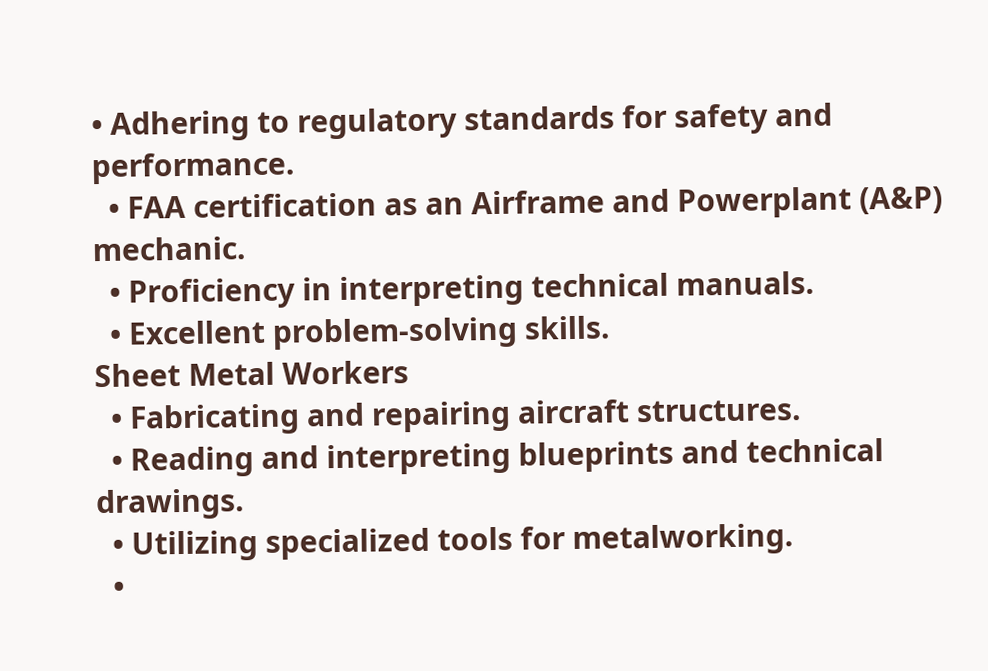• Adhering to regulatory standards for safety and performance.
  • FAA certification as an Airframe and Powerplant (A&P) mechanic.
  • Proficiency in interpreting technical manuals.
  • Excellent problem-solving skills.
Sheet Metal Workers
  • Fabricating and repairing aircraft structures.
  • Reading and interpreting blueprints and technical drawings.
  • Utilizing specialized tools for metalworking.
  •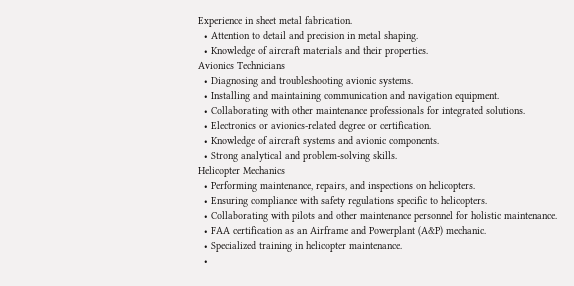Experience in sheet metal fabrication.
  • Attention to detail and precision in metal shaping.
  • Knowledge of aircraft materials and their properties.
Avionics Technicians
  • Diagnosing and troubleshooting avionic systems.
  • Installing and maintaining communication and navigation equipment.
  • Collaborating with other maintenance professionals for integrated solutions.
  • Electronics or avionics-related degree or certification.
  • Knowledge of aircraft systems and avionic components.
  • Strong analytical and problem-solving skills.
Helicopter Mechanics
  • Performing maintenance, repairs, and inspections on helicopters.
  • Ensuring compliance with safety regulations specific to helicopters.
  • Collaborating with pilots and other maintenance personnel for holistic maintenance.
  • FAA certification as an Airframe and Powerplant (A&P) mechanic.
  • Specialized training in helicopter maintenance.
  •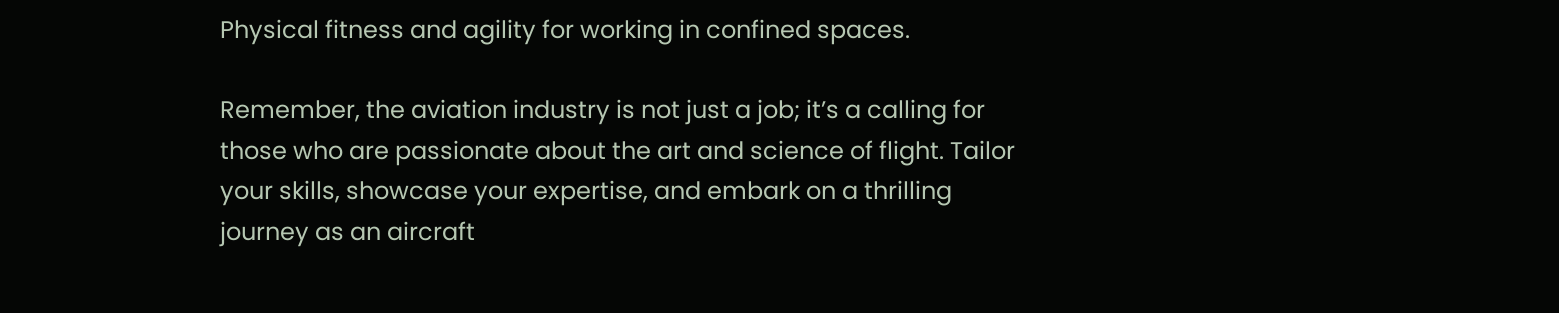Physical fitness and agility for working in confined spaces.

Remember, the aviation industry is not just a job; it’s a calling for those who are passionate about the art and science of flight. Tailor your skills, showcase your expertise, and embark on a thrilling journey as an aircraft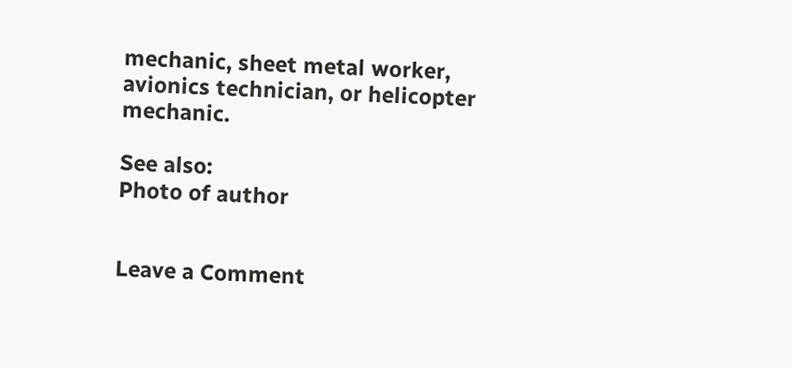mechanic, sheet metal worker, avionics technician, or helicopter mechanic.

See also:
Photo of author


Leave a Comment